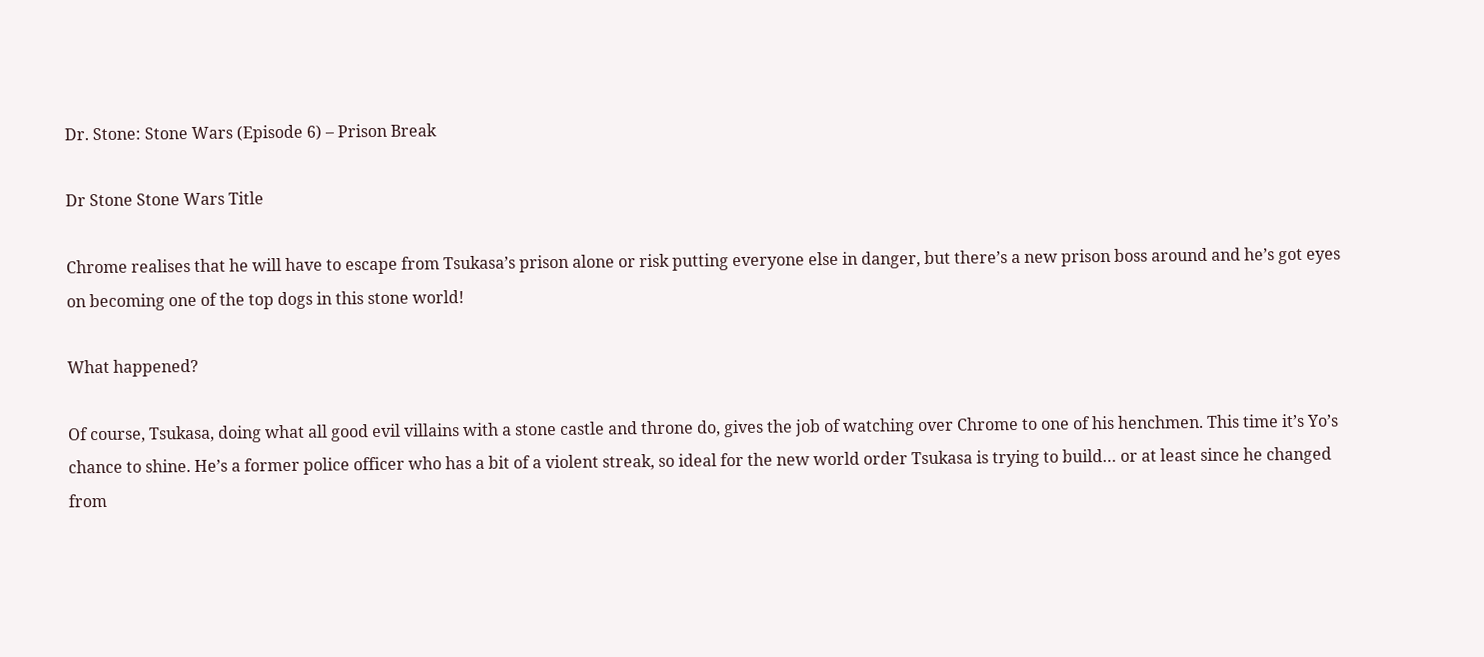Dr. Stone: Stone Wars (Episode 6) – Prison Break

Dr Stone Stone Wars Title

Chrome realises that he will have to escape from Tsukasa’s prison alone or risk putting everyone else in danger, but there’s a new prison boss around and he’s got eyes on becoming one of the top dogs in this stone world!

What happened?

Of course, Tsukasa, doing what all good evil villains with a stone castle and throne do, gives the job of watching over Chrome to one of his henchmen. This time it’s Yo’s chance to shine. He’s a former police officer who has a bit of a violent streak, so ideal for the new world order Tsukasa is trying to build… or at least since he changed from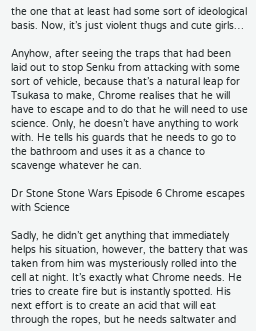the one that at least had some sort of ideological basis. Now, it’s just violent thugs and cute girls…

Anyhow, after seeing the traps that had been laid out to stop Senku from attacking with some sort of vehicle, because that’s a natural leap for Tsukasa to make, Chrome realises that he will have to escape and to do that he will need to use science. Only, he doesn’t have anything to work with. He tells his guards that he needs to go to the bathroom and uses it as a chance to scavenge whatever he can.

Dr Stone Stone Wars Episode 6 Chrome escapes with Science

Sadly, he didn’t get anything that immediately helps his situation, however, the battery that was taken from him was mysteriously rolled into the cell at night. It’s exactly what Chrome needs. He tries to create fire but is instantly spotted. His next effort is to create an acid that will eat through the ropes, but he needs saltwater and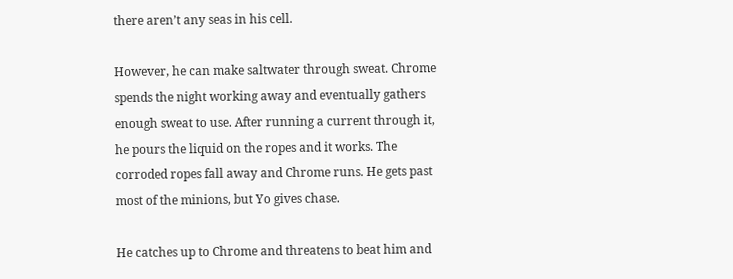there aren’t any seas in his cell.

However, he can make saltwater through sweat. Chrome spends the night working away and eventually gathers enough sweat to use. After running a current through it, he pours the liquid on the ropes and it works. The corroded ropes fall away and Chrome runs. He gets past most of the minions, but Yo gives chase.

He catches up to Chrome and threatens to beat him and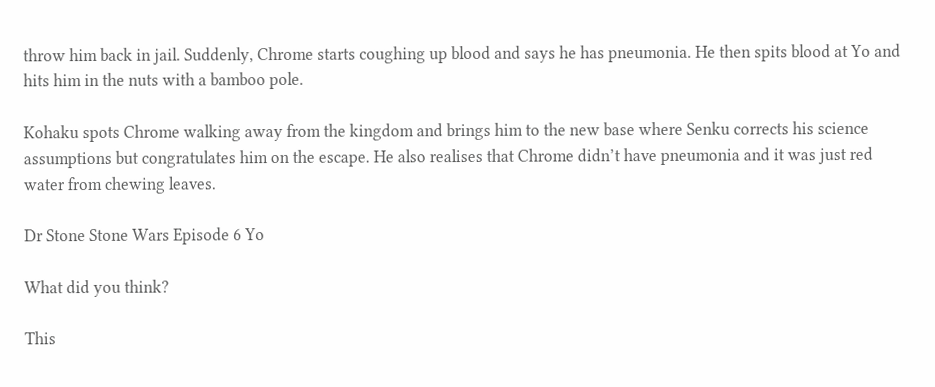throw him back in jail. Suddenly, Chrome starts coughing up blood and says he has pneumonia. He then spits blood at Yo and hits him in the nuts with a bamboo pole.

Kohaku spots Chrome walking away from the kingdom and brings him to the new base where Senku corrects his science assumptions but congratulates him on the escape. He also realises that Chrome didn’t have pneumonia and it was just red water from chewing leaves.

Dr Stone Stone Wars Episode 6 Yo

What did you think?

This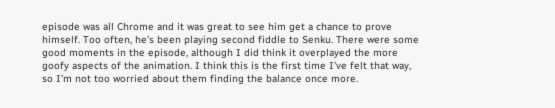episode was all Chrome and it was great to see him get a chance to prove himself. Too often, he’s been playing second fiddle to Senku. There were some good moments in the episode, although I did think it overplayed the more goofy aspects of the animation. I think this is the first time I’ve felt that way, so I’m not too worried about them finding the balance once more.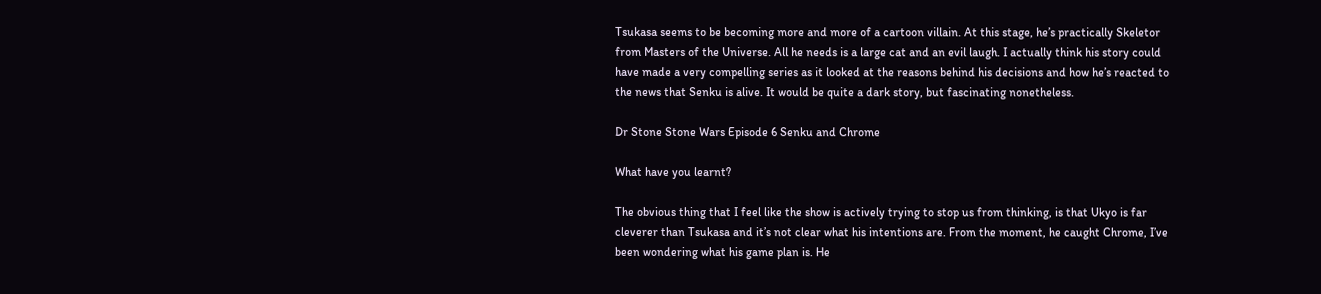Tsukasa seems to be becoming more and more of a cartoon villain. At this stage, he’s practically Skeletor from Masters of the Universe. All he needs is a large cat and an evil laugh. I actually think his story could have made a very compelling series as it looked at the reasons behind his decisions and how he’s reacted to the news that Senku is alive. It would be quite a dark story, but fascinating nonetheless.

Dr Stone Stone Wars Episode 6 Senku and Chrome

What have you learnt?

The obvious thing that I feel like the show is actively trying to stop us from thinking, is that Ukyo is far cleverer than Tsukasa and it’s not clear what his intentions are. From the moment, he caught Chrome, I’ve been wondering what his game plan is. He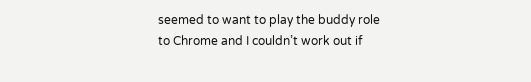seemed to want to play the buddy role to Chrome and I couldn’t work out if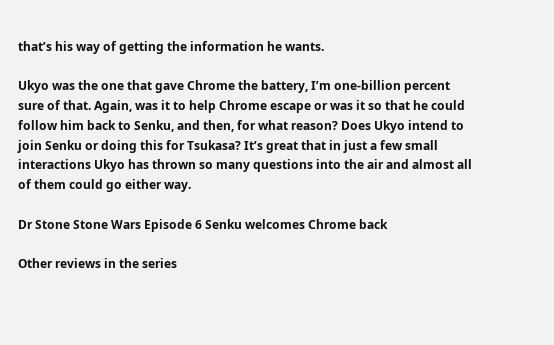that’s his way of getting the information he wants.

Ukyo was the one that gave Chrome the battery, I’m one-billion percent sure of that. Again, was it to help Chrome escape or was it so that he could follow him back to Senku, and then, for what reason? Does Ukyo intend to join Senku or doing this for Tsukasa? It’s great that in just a few small interactions Ukyo has thrown so many questions into the air and almost all of them could go either way.

Dr Stone Stone Wars Episode 6 Senku welcomes Chrome back

Other reviews in the series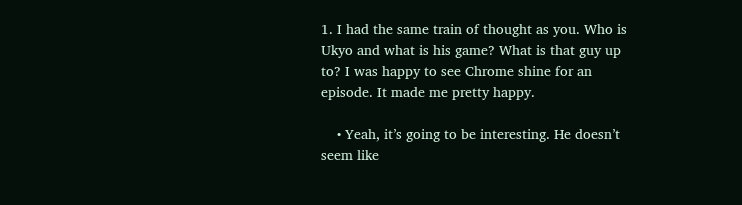1. I had the same train of thought as you. Who is Ukyo and what is his game? What is that guy up to? I was happy to see Chrome shine for an episode. It made me pretty happy.

    • Yeah, it’s going to be interesting. He doesn’t seem like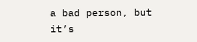a bad person, but it’s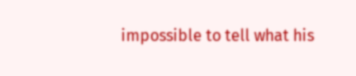impossible to tell what his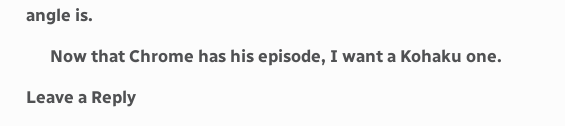angle is.

      Now that Chrome has his episode, I want a Kohaku one.

Leave a Reply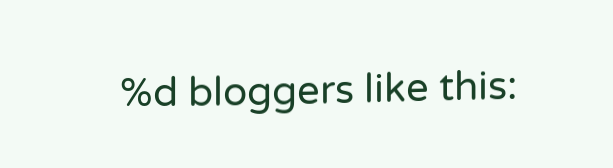%d bloggers like this: